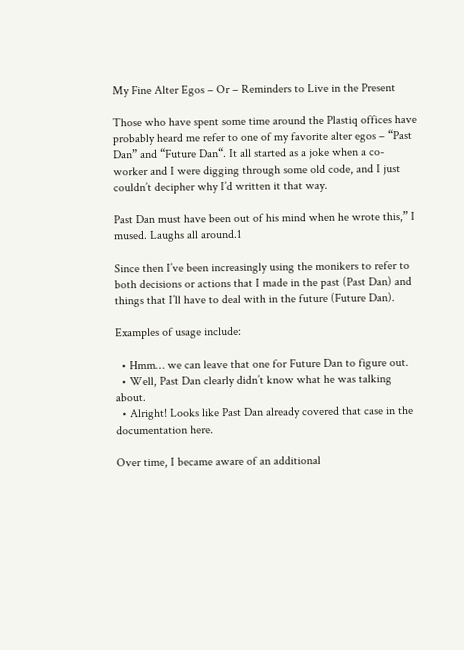My Fine Alter Egos – Or – Reminders to Live in the Present

Those who have spent some time around the Plastiq offices have probably heard me refer to one of my favorite alter egos – “Past Dan” and “Future Dan“. It all started as a joke when a co-worker and I were digging through some old code, and I just couldn’t decipher why I’d written it that way.

Past Dan must have been out of his mind when he wrote this,” I mused. Laughs all around.1

Since then I’ve been increasingly using the monikers to refer to both decisions or actions that I made in the past (Past Dan) and things that I’ll have to deal with in the future (Future Dan).

Examples of usage include:

  • Hmm… we can leave that one for Future Dan to figure out.
  • Well, Past Dan clearly didn’t know what he was talking about.
  • Alright! Looks like Past Dan already covered that case in the documentation here.

Over time, I became aware of an additional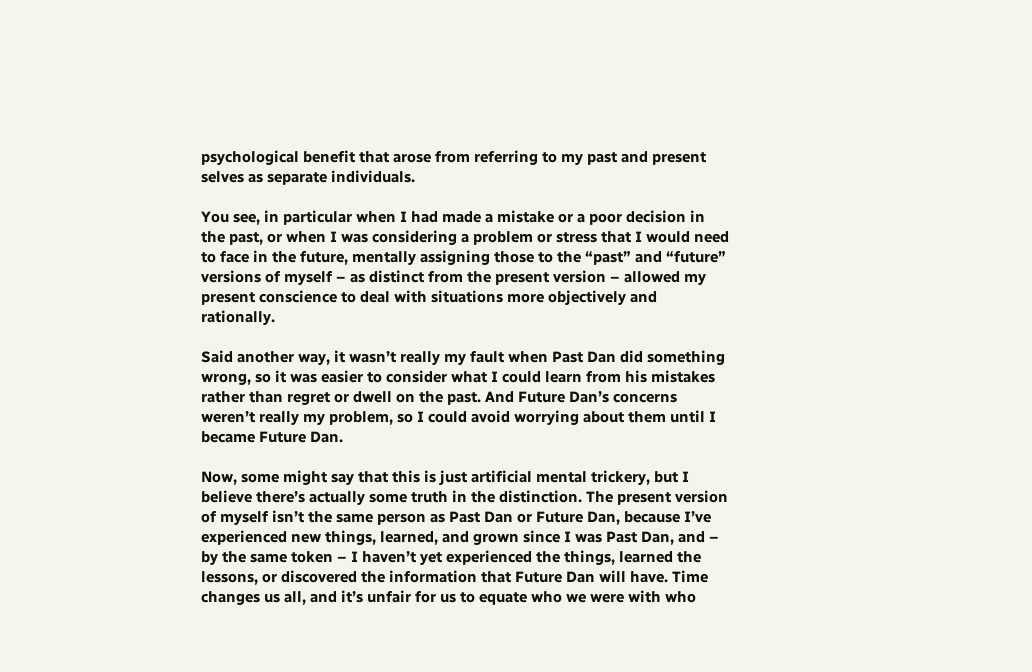psychological benefit that arose from referring to my past and present selves as separate individuals.

You see, in particular when I had made a mistake or a poor decision in the past, or when I was considering a problem or stress that I would need to face in the future, mentally assigning those to the “past” and “future” versions of myself – as distinct from the present version – allowed my present conscience to deal with situations more objectively and rationally.

Said another way, it wasn’t really my fault when Past Dan did something wrong, so it was easier to consider what I could learn from his mistakes rather than regret or dwell on the past. And Future Dan’s concerns weren’t really my problem, so I could avoid worrying about them until I became Future Dan.

Now, some might say that this is just artificial mental trickery, but I believe there’s actually some truth in the distinction. The present version of myself isn’t the same person as Past Dan or Future Dan, because I’ve experienced new things, learned, and grown since I was Past Dan, and – by the same token – I haven’t yet experienced the things, learned the lessons, or discovered the information that Future Dan will have. Time changes us all, and it’s unfair for us to equate who we were with who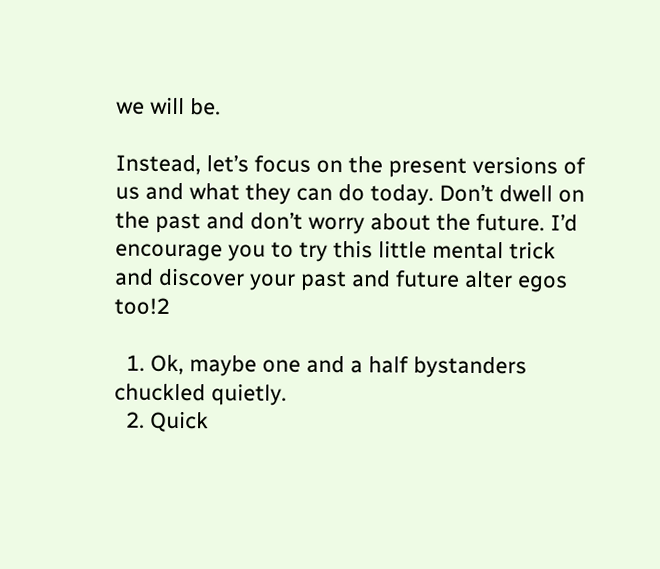we will be.

Instead, let’s focus on the present versions of us and what they can do today. Don’t dwell on the past and don’t worry about the future. I’d encourage you to try this little mental trick and discover your past and future alter egos too!2

  1. Ok, maybe one and a half bystanders chuckled quietly.
  2. Quick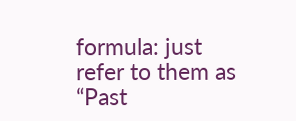formula: just refer to them as “Past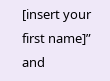[insert your first name]” and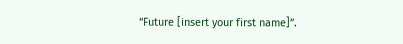“Future [insert your first name]”.